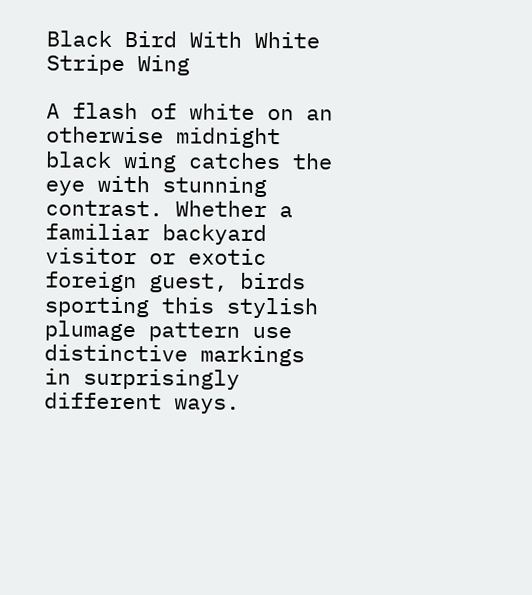Black Bird With White Stripe Wing

A flash of white on an otherwise midnight black wing catches the eye with stunning contrast. Whether a familiar backyard visitor or exotic foreign guest, birds sporting this stylish plumage pattern use distinctive markings in surprisingly different ways.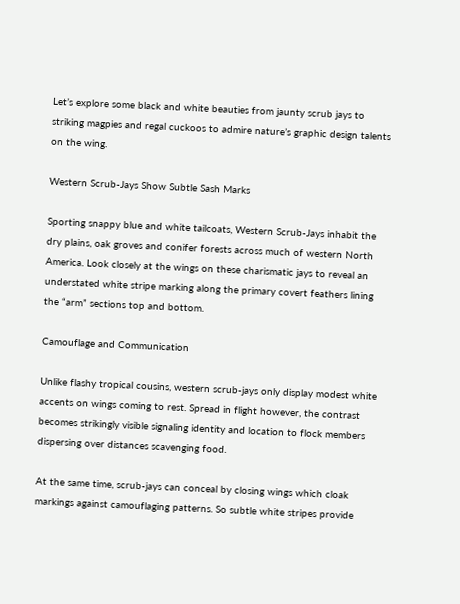Let’s explore some black and white beauties from jaunty scrub jays to striking magpies and regal cuckoos to admire nature’s graphic design talents on the wing.

Western Scrub-Jays Show Subtle Sash Marks

Sporting snappy blue and white tailcoats, Western Scrub-Jays inhabit the dry plains, oak groves and conifer forests across much of western North America. Look closely at the wings on these charismatic jays to reveal an understated white stripe marking along the primary covert feathers lining the “arm” sections top and bottom.

Camouflage and Communication

Unlike flashy tropical cousins, western scrub-jays only display modest white accents on wings coming to rest. Spread in flight however, the contrast becomes strikingly visible signaling identity and location to flock members dispersing over distances scavenging food.

At the same time, scrub-jays can conceal by closing wings which cloak markings against camouflaging patterns. So subtle white stripes provide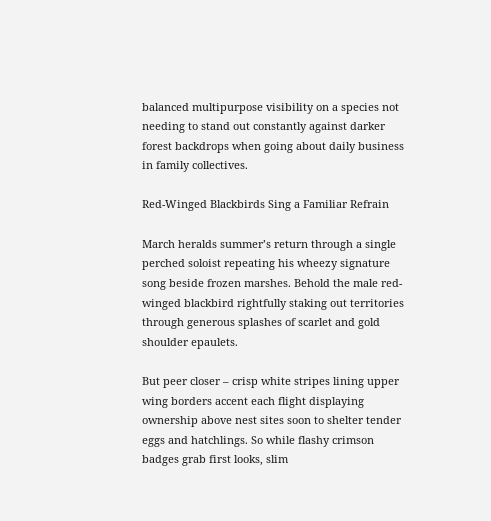balanced multipurpose visibility on a species not needing to stand out constantly against darker forest backdrops when going about daily business in family collectives.

Red-Winged Blackbirds Sing a Familiar Refrain

March heralds summer’s return through a single perched soloist repeating his wheezy signature song beside frozen marshes. Behold the male red-winged blackbird rightfully staking out territories through generous splashes of scarlet and gold shoulder epaulets.

But peer closer – crisp white stripes lining upper wing borders accent each flight displaying ownership above nest sites soon to shelter tender eggs and hatchlings. So while flashy crimson badges grab first looks, slim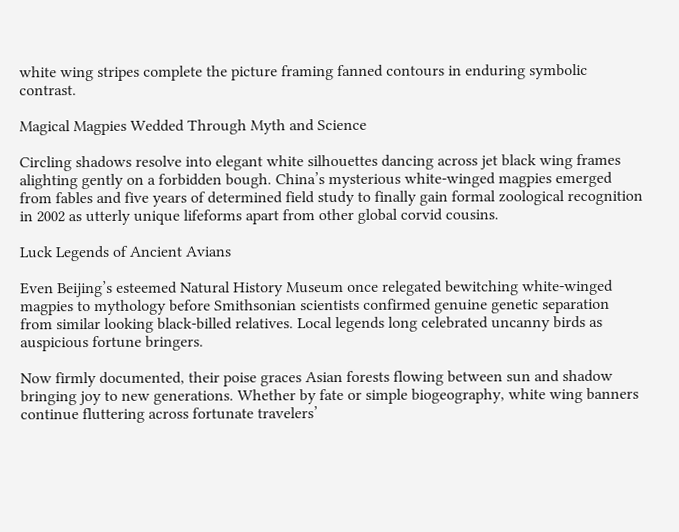white wing stripes complete the picture framing fanned contours in enduring symbolic contrast.

Magical Magpies Wedded Through Myth and Science

Circling shadows resolve into elegant white silhouettes dancing across jet black wing frames alighting gently on a forbidden bough. China’s mysterious white-winged magpies emerged from fables and five years of determined field study to finally gain formal zoological recognition in 2002 as utterly unique lifeforms apart from other global corvid cousins.

Luck Legends of Ancient Avians

Even Beijing’s esteemed Natural History Museum once relegated bewitching white-winged magpies to mythology before Smithsonian scientists confirmed genuine genetic separation from similar looking black-billed relatives. Local legends long celebrated uncanny birds as auspicious fortune bringers.

Now firmly documented, their poise graces Asian forests flowing between sun and shadow bringing joy to new generations. Whether by fate or simple biogeography, white wing banners continue fluttering across fortunate travelers’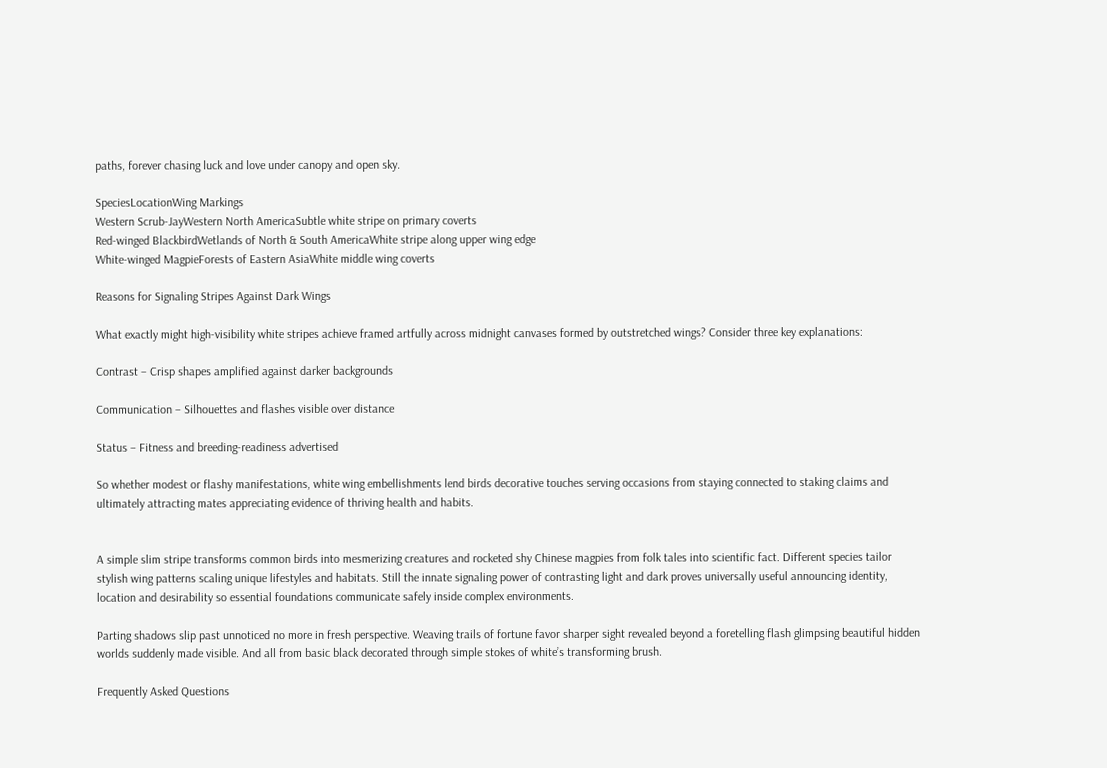paths, forever chasing luck and love under canopy and open sky.

SpeciesLocationWing Markings
Western Scrub-JayWestern North AmericaSubtle white stripe on primary coverts
Red-winged BlackbirdWetlands of North & South AmericaWhite stripe along upper wing edge
White-winged MagpieForests of Eastern AsiaWhite middle wing coverts

Reasons for Signaling Stripes Against Dark Wings

What exactly might high-visibility white stripes achieve framed artfully across midnight canvases formed by outstretched wings? Consider three key explanations:

Contrast – Crisp shapes amplified against darker backgrounds

Communication – Silhouettes and flashes visible over distance

Status – Fitness and breeding-readiness advertised

So whether modest or flashy manifestations, white wing embellishments lend birds decorative touches serving occasions from staying connected to staking claims and ultimately attracting mates appreciating evidence of thriving health and habits.


A simple slim stripe transforms common birds into mesmerizing creatures and rocketed shy Chinese magpies from folk tales into scientific fact. Different species tailor stylish wing patterns scaling unique lifestyles and habitats. Still the innate signaling power of contrasting light and dark proves universally useful announcing identity, location and desirability so essential foundations communicate safely inside complex environments.

Parting shadows slip past unnoticed no more in fresh perspective. Weaving trails of fortune favor sharper sight revealed beyond a foretelling flash glimpsing beautiful hidden worlds suddenly made visible. And all from basic black decorated through simple stokes of white’s transforming brush.

Frequently Asked Questions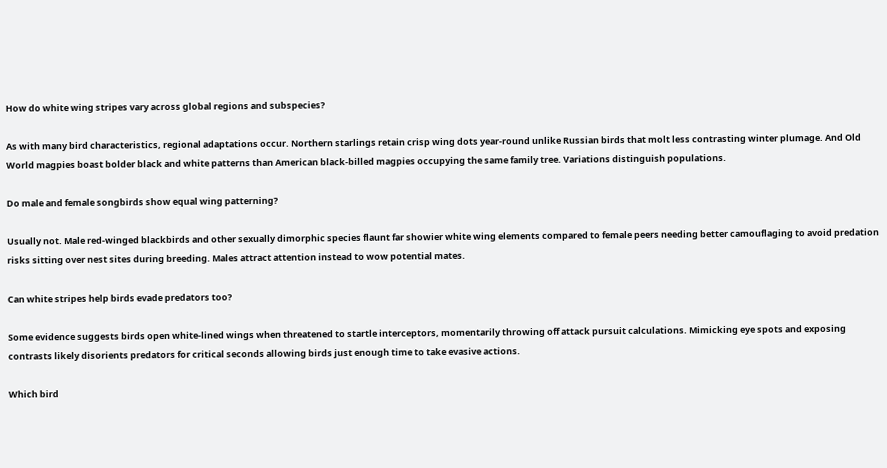How do white wing stripes vary across global regions and subspecies?

As with many bird characteristics, regional adaptations occur. Northern starlings retain crisp wing dots year-round unlike Russian birds that molt less contrasting winter plumage. And Old World magpies boast bolder black and white patterns than American black-billed magpies occupying the same family tree. Variations distinguish populations.

Do male and female songbirds show equal wing patterning?

Usually not. Male red-winged blackbirds and other sexually dimorphic species flaunt far showier white wing elements compared to female peers needing better camouflaging to avoid predation risks sitting over nest sites during breeding. Males attract attention instead to wow potential mates.

Can white stripes help birds evade predators too?

Some evidence suggests birds open white-lined wings when threatened to startle interceptors, momentarily throwing off attack pursuit calculations. Mimicking eye spots and exposing contrasts likely disorients predators for critical seconds allowing birds just enough time to take evasive actions.

Which bird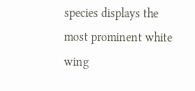species displays the most prominent white wing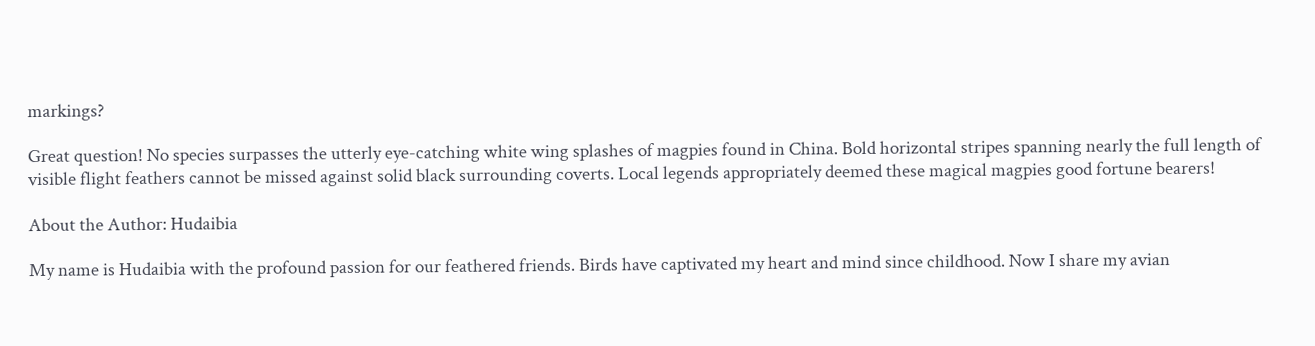markings?

Great question! No species surpasses the utterly eye-catching white wing splashes of magpies found in China. Bold horizontal stripes spanning nearly the full length of visible flight feathers cannot be missed against solid black surrounding coverts. Local legends appropriately deemed these magical magpies good fortune bearers!

About the Author: Hudaibia

My name is Hudaibia with the profound passion for our feathered friends. Birds have captivated my heart and mind since childhood. Now I share my avian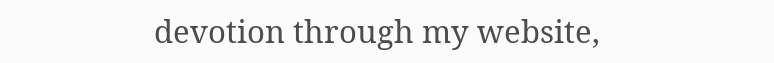devotion through my website,